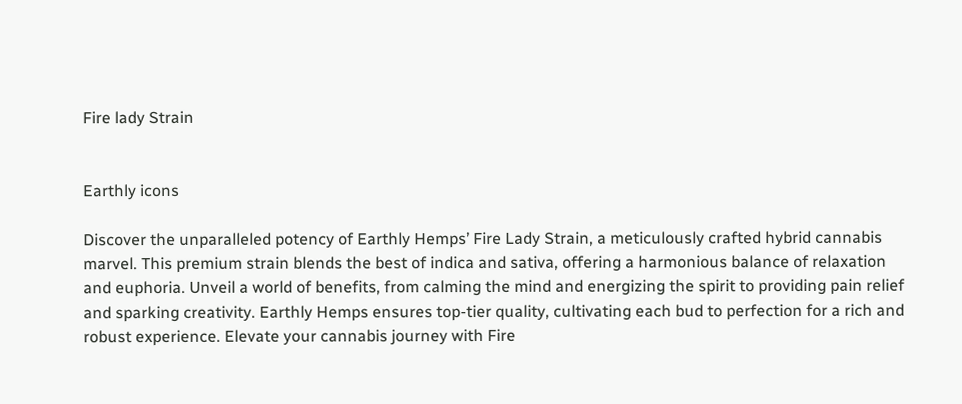Fire lady Strain


Earthly icons

Discover the unparalleled potency of Earthly Hemps’ Fire Lady Strain, a meticulously crafted hybrid cannabis marvel. This premium strain blends the best of indica and sativa, offering a harmonious balance of relaxation and euphoria. Unveil a world of benefits, from calming the mind and energizing the spirit to providing pain relief and sparking creativity. Earthly Hemps ensures top-tier quality, cultivating each bud to perfection for a rich and robust experience. Elevate your cannabis journey with Fire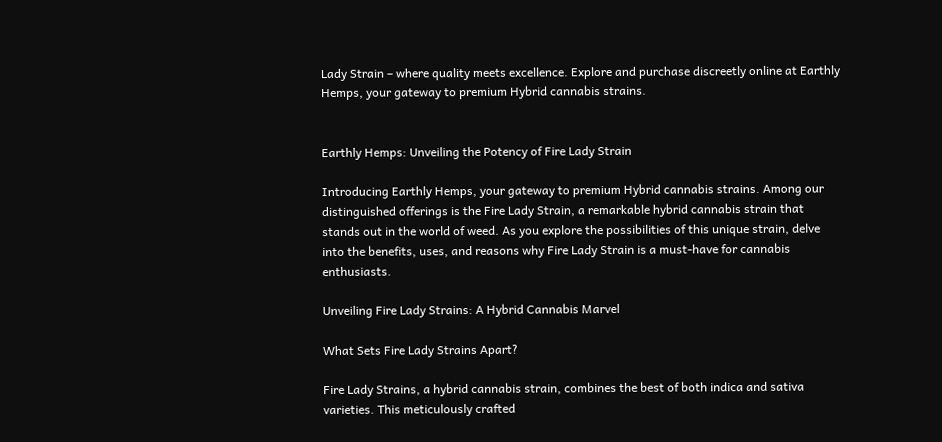Lady Strain – where quality meets excellence. Explore and purchase discreetly online at Earthly Hemps, your gateway to premium Hybrid cannabis strains.


Earthly Hemps: Unveiling the Potency of Fire Lady Strain

Introducing Earthly Hemps, your gateway to premium Hybrid cannabis strains. Among our distinguished offerings is the Fire Lady Strain, a remarkable hybrid cannabis strain that stands out in the world of weed. As you explore the possibilities of this unique strain, delve into the benefits, uses, and reasons why Fire Lady Strain is a must-have for cannabis enthusiasts.

Unveiling Fire Lady Strains: A Hybrid Cannabis Marvel

What Sets Fire Lady Strains Apart?

Fire Lady Strains, a hybrid cannabis strain, combines the best of both indica and sativa varieties. This meticulously crafted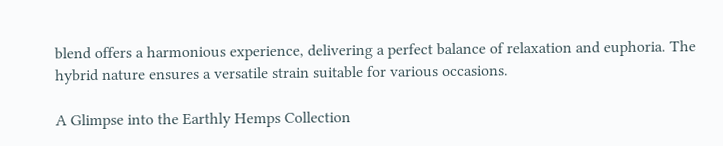blend offers a harmonious experience, delivering a perfect balance of relaxation and euphoria. The hybrid nature ensures a versatile strain suitable for various occasions.

A Glimpse into the Earthly Hemps Collection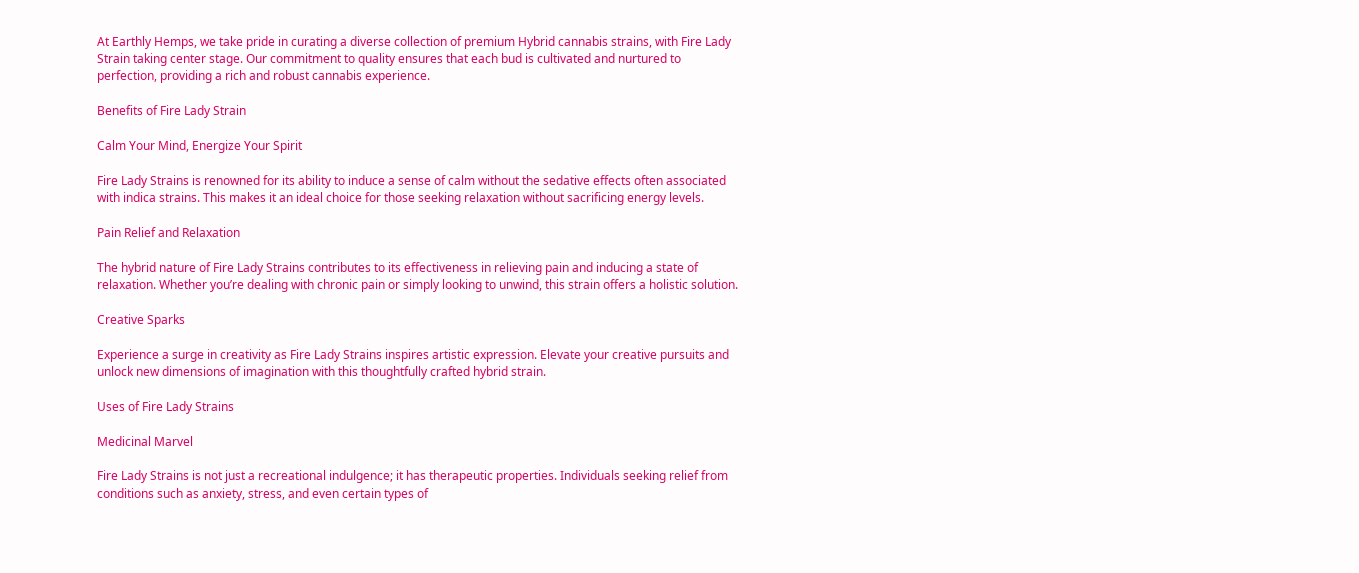At Earthly Hemps, we take pride in curating a diverse collection of premium Hybrid cannabis strains, with Fire Lady Strain taking center stage. Our commitment to quality ensures that each bud is cultivated and nurtured to perfection, providing a rich and robust cannabis experience.

Benefits of Fire Lady Strain

Calm Your Mind, Energize Your Spirit

Fire Lady Strains is renowned for its ability to induce a sense of calm without the sedative effects often associated with indica strains. This makes it an ideal choice for those seeking relaxation without sacrificing energy levels.

Pain Relief and Relaxation

The hybrid nature of Fire Lady Strains contributes to its effectiveness in relieving pain and inducing a state of relaxation. Whether you’re dealing with chronic pain or simply looking to unwind, this strain offers a holistic solution.

Creative Sparks

Experience a surge in creativity as Fire Lady Strains inspires artistic expression. Elevate your creative pursuits and unlock new dimensions of imagination with this thoughtfully crafted hybrid strain.

Uses of Fire Lady Strains

Medicinal Marvel

Fire Lady Strains is not just a recreational indulgence; it has therapeutic properties. Individuals seeking relief from conditions such as anxiety, stress, and even certain types of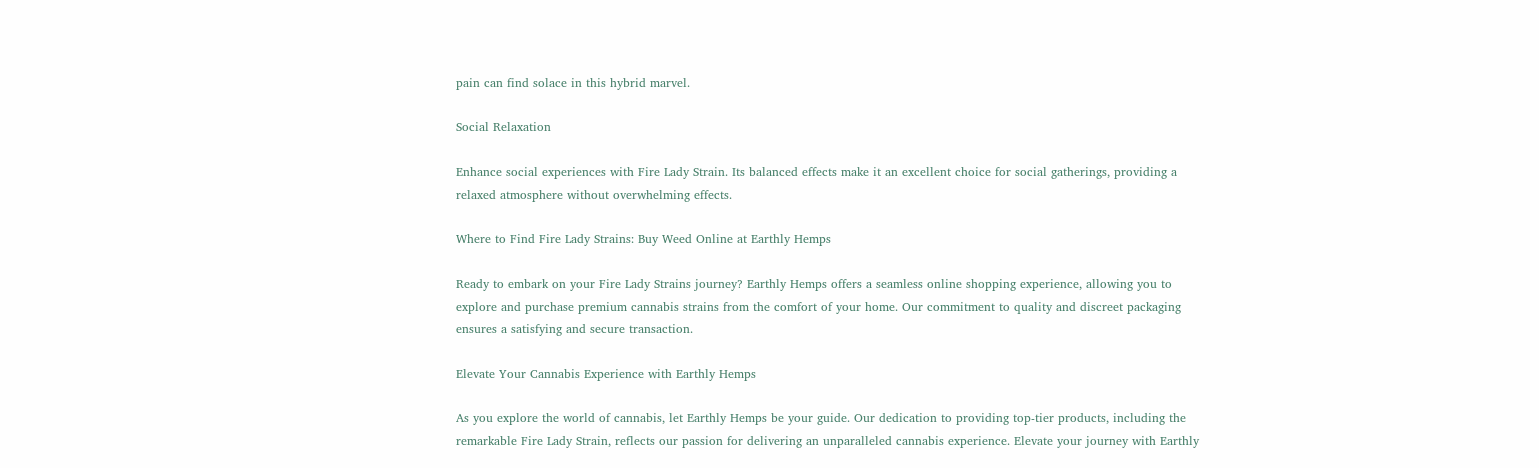pain can find solace in this hybrid marvel.

Social Relaxation

Enhance social experiences with Fire Lady Strain. Its balanced effects make it an excellent choice for social gatherings, providing a relaxed atmosphere without overwhelming effects.

Where to Find Fire Lady Strains: Buy Weed Online at Earthly Hemps

Ready to embark on your Fire Lady Strains journey? Earthly Hemps offers a seamless online shopping experience, allowing you to explore and purchase premium cannabis strains from the comfort of your home. Our commitment to quality and discreet packaging ensures a satisfying and secure transaction.

Elevate Your Cannabis Experience with Earthly Hemps

As you explore the world of cannabis, let Earthly Hemps be your guide. Our dedication to providing top-tier products, including the remarkable Fire Lady Strain, reflects our passion for delivering an unparalleled cannabis experience. Elevate your journey with Earthly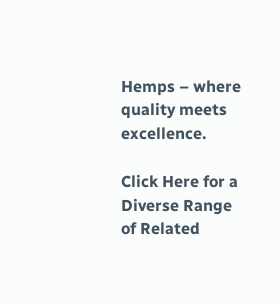Hemps – where quality meets excellence.

Click Here for a Diverse Range of Related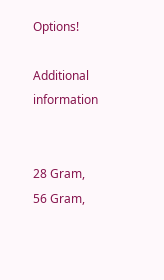Options!

Additional information


28 Gram, 56 Gram,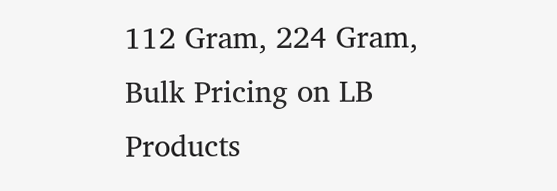112 Gram, 224 Gram, Bulk Pricing on LB Products